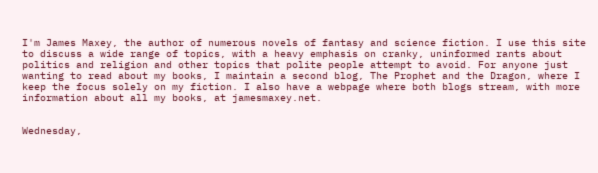I'm James Maxey, the author of numerous novels of fantasy and science fiction. I use this site to discuss a wide range of topics, with a heavy emphasis on cranky, uninformed rants about politics and religion and other topics that polite people attempt to avoid. For anyone just wanting to read about my books, I maintain a second blog, The Prophet and the Dragon, where I keep the focus solely on my fiction. I also have a webpage where both blogs stream, with more information about all my books, at jamesmaxey.net.


Wednesday,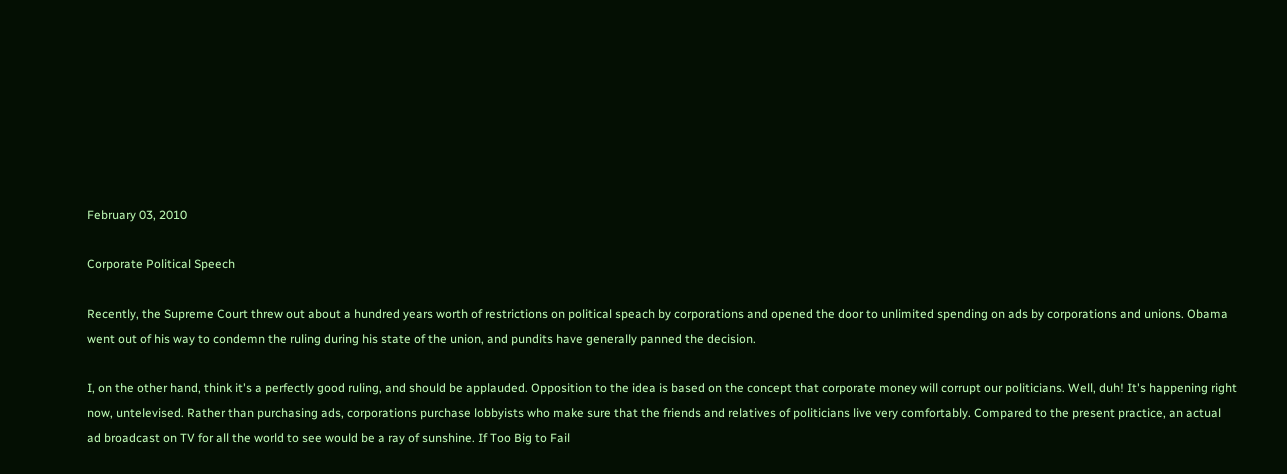February 03, 2010

Corporate Political Speech

Recently, the Supreme Court threw out about a hundred years worth of restrictions on political speach by corporations and opened the door to unlimited spending on ads by corporations and unions. Obama went out of his way to condemn the ruling during his state of the union, and pundits have generally panned the decision.

I, on the other hand, think it's a perfectly good ruling, and should be applauded. Opposition to the idea is based on the concept that corporate money will corrupt our politicians. Well, duh! It's happening right now, untelevised. Rather than purchasing ads, corporations purchase lobbyists who make sure that the friends and relatives of politicians live very comfortably. Compared to the present practice, an actual ad broadcast on TV for all the world to see would be a ray of sunshine. If Too Big to Fail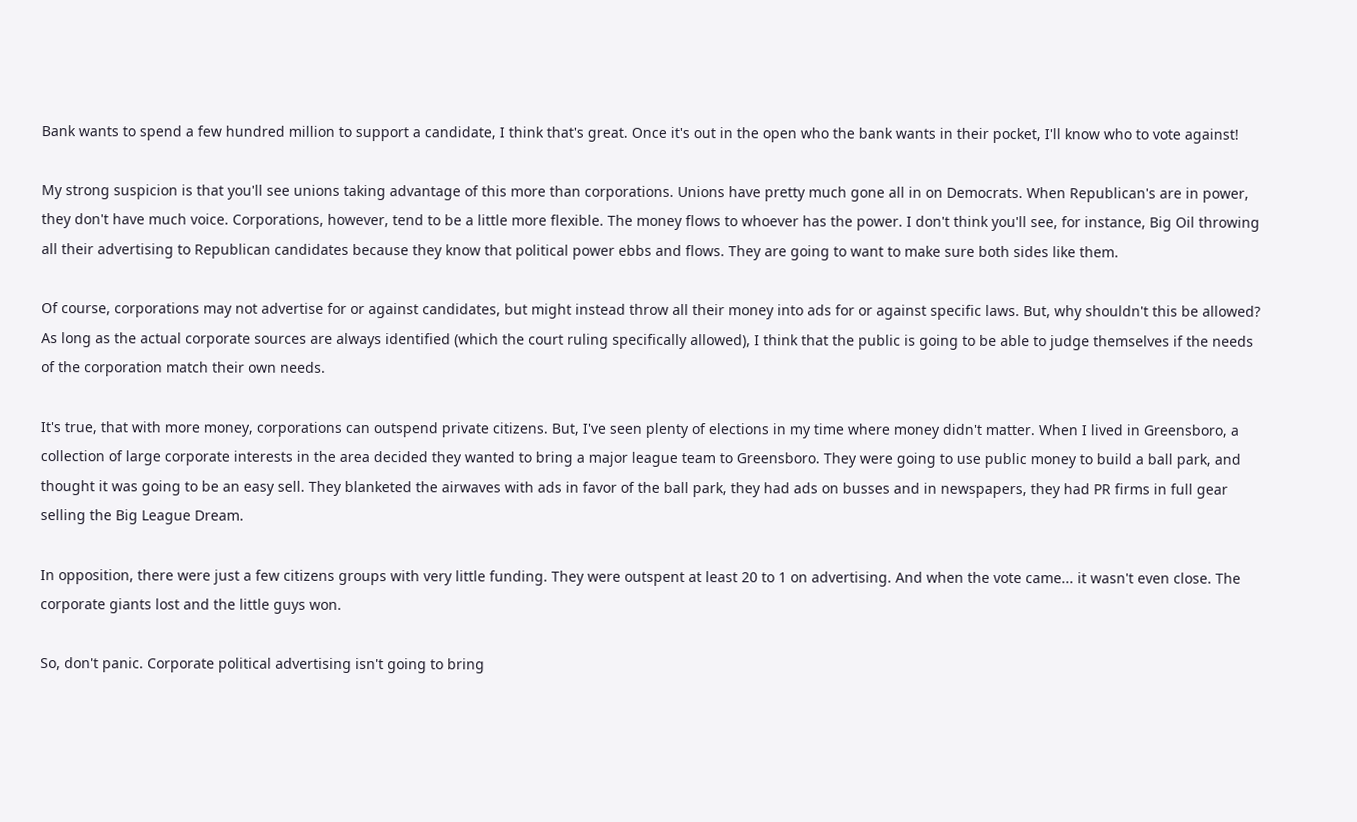Bank wants to spend a few hundred million to support a candidate, I think that's great. Once it's out in the open who the bank wants in their pocket, I'll know who to vote against!

My strong suspicion is that you'll see unions taking advantage of this more than corporations. Unions have pretty much gone all in on Democrats. When Republican's are in power, they don't have much voice. Corporations, however, tend to be a little more flexible. The money flows to whoever has the power. I don't think you'll see, for instance, Big Oil throwing all their advertising to Republican candidates because they know that political power ebbs and flows. They are going to want to make sure both sides like them.

Of course, corporations may not advertise for or against candidates, but might instead throw all their money into ads for or against specific laws. But, why shouldn't this be allowed? As long as the actual corporate sources are always identified (which the court ruling specifically allowed), I think that the public is going to be able to judge themselves if the needs of the corporation match their own needs.

It's true, that with more money, corporations can outspend private citizens. But, I've seen plenty of elections in my time where money didn't matter. When I lived in Greensboro, a collection of large corporate interests in the area decided they wanted to bring a major league team to Greensboro. They were going to use public money to build a ball park, and thought it was going to be an easy sell. They blanketed the airwaves with ads in favor of the ball park, they had ads on busses and in newspapers, they had PR firms in full gear selling the Big League Dream.

In opposition, there were just a few citizens groups with very little funding. They were outspent at least 20 to 1 on advertising. And when the vote came... it wasn't even close. The corporate giants lost and the little guys won.

So, don't panic. Corporate political advertising isn't going to bring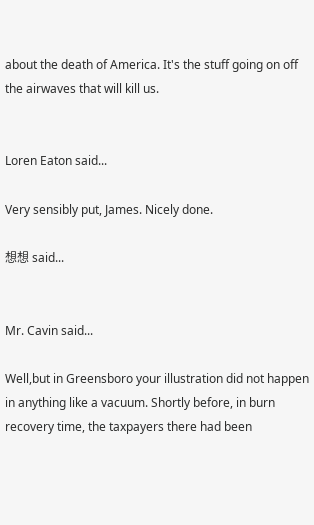about the death of America. It's the stuff going on off the airwaves that will kill us.


Loren Eaton said...

Very sensibly put, James. Nicely done.

想想 said...


Mr. Cavin said...

Well,but in Greensboro your illustration did not happen in anything like a vacuum. Shortly before, in burn recovery time, the taxpayers there had been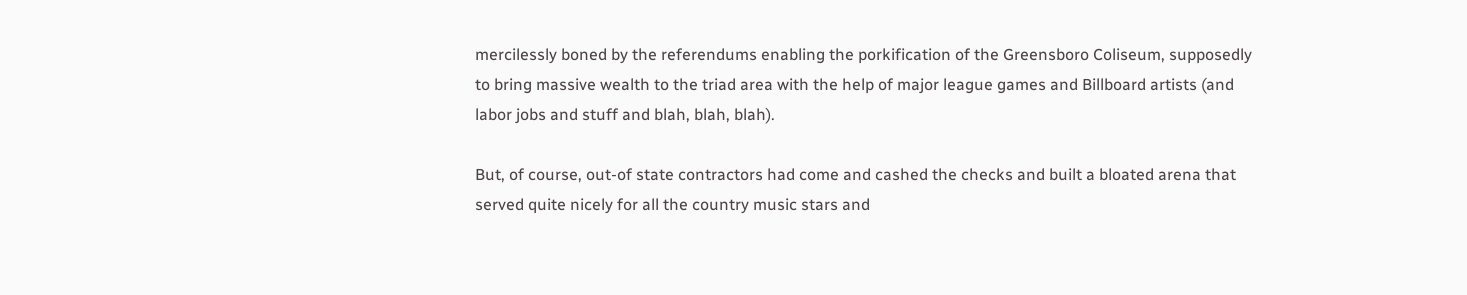mercilessly boned by the referendums enabling the porkification of the Greensboro Coliseum, supposedly to bring massive wealth to the triad area with the help of major league games and Billboard artists (and labor jobs and stuff and blah, blah, blah).

But, of course, out-of state contractors had come and cashed the checks and built a bloated arena that served quite nicely for all the country music stars and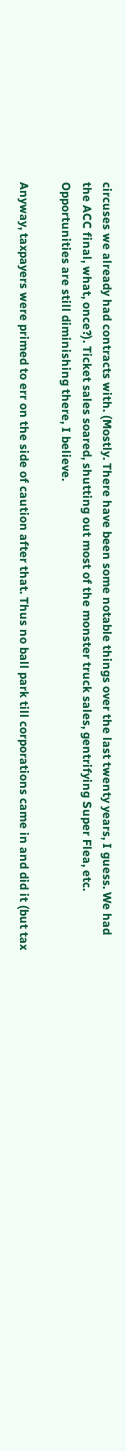circuses we already had contracts with. (Mostly. There have been some notable things over the last twenty years, I guess. We had the ACC final, what, once?). Ticket sales soared, shutting out most of the monster truck sales, gentrifying Super Flea, etc. Opportunities are still diminishing there, I believe.

Anyway, taxpayers were primed to err on the side of caution after that. Thus no ball park till corporations came in and did it (but tax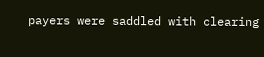payers were saddled with clearing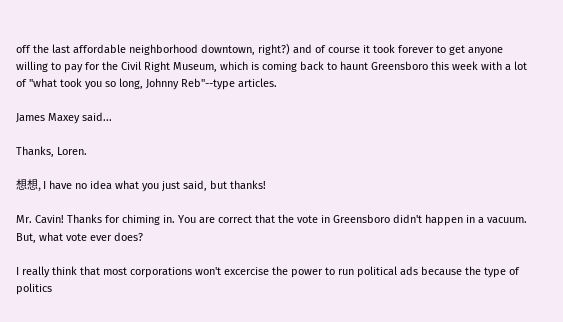off the last affordable neighborhood downtown, right?) and of course it took forever to get anyone willing to pay for the Civil Right Museum, which is coming back to haunt Greensboro this week with a lot of "what took you so long, Johnny Reb"--type articles.

James Maxey said...

Thanks, Loren.

想想, I have no idea what you just said, but thanks!

Mr. Cavin! Thanks for chiming in. You are correct that the vote in Greensboro didn't happen in a vacuum. But, what vote ever does?

I really think that most corporations won't excercise the power to run political ads because the type of politics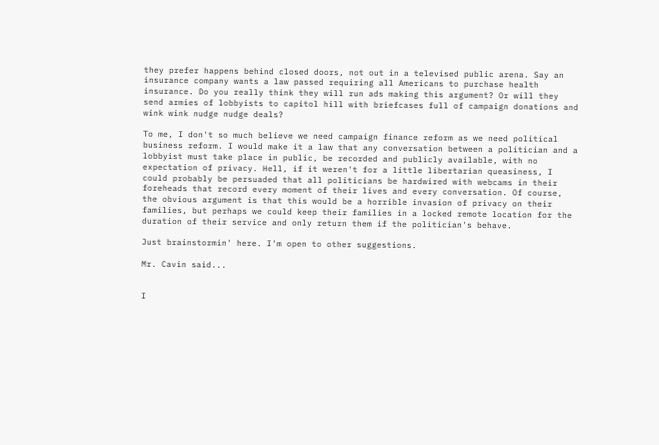they prefer happens behind closed doors, not out in a televised public arena. Say an insurance company wants a law passed requiring all Americans to purchase health insurance. Do you really think they will run ads making this argument? Or will they send armies of lobbyists to capitol hill with briefcases full of campaign donations and wink wink nudge nudge deals?

To me, I don't so much believe we need campaign finance reform as we need political business reform. I would make it a law that any conversation between a politician and a lobbyist must take place in public, be recorded and publicly available, with no expectation of privacy. Hell, if it weren't for a little libertarian queasiness, I could probably be persuaded that all politicians be hardwired with webcams in their foreheads that record every moment of their lives and every conversation. Of course, the obvious argument is that this would be a horrible invasion of privacy on their families, but perhaps we could keep their families in a locked remote location for the duration of their service and only return them if the politician's behave.

Just brainstormin' here. I'm open to other suggestions.

Mr. Cavin said...


I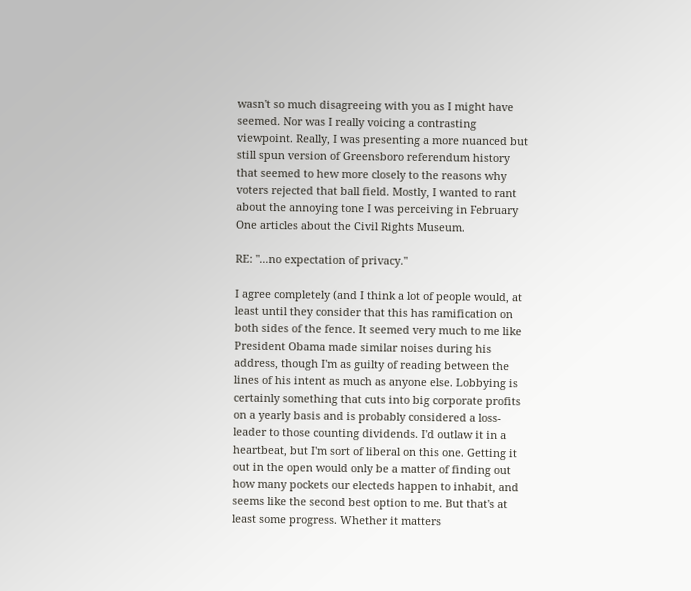wasn't so much disagreeing with you as I might have seemed. Nor was I really voicing a contrasting viewpoint. Really, I was presenting a more nuanced but still spun version of Greensboro referendum history that seemed to hew more closely to the reasons why voters rejected that ball field. Mostly, I wanted to rant about the annoying tone I was perceiving in February One articles about the Civil Rights Museum.

RE: "...no expectation of privacy."

I agree completely (and I think a lot of people would, at least until they consider that this has ramification on both sides of the fence. It seemed very much to me like President Obama made similar noises during his address, though I'm as guilty of reading between the lines of his intent as much as anyone else. Lobbying is certainly something that cuts into big corporate profits on a yearly basis and is probably considered a loss-leader to those counting dividends. I'd outlaw it in a heartbeat, but I'm sort of liberal on this one. Getting it out in the open would only be a matter of finding out how many pockets our electeds happen to inhabit, and seems like the second best option to me. But that's at least some progress. Whether it matters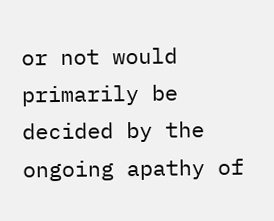or not would primarily be decided by the ongoing apathy of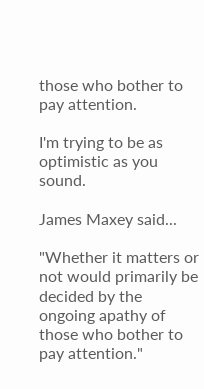those who bother to pay attention.

I'm trying to be as optimistic as you sound.

James Maxey said...

"Whether it matters or not would primarily be decided by the ongoing apathy of those who bother to pay attention."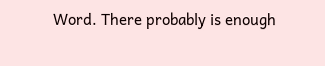Word. There probably is enough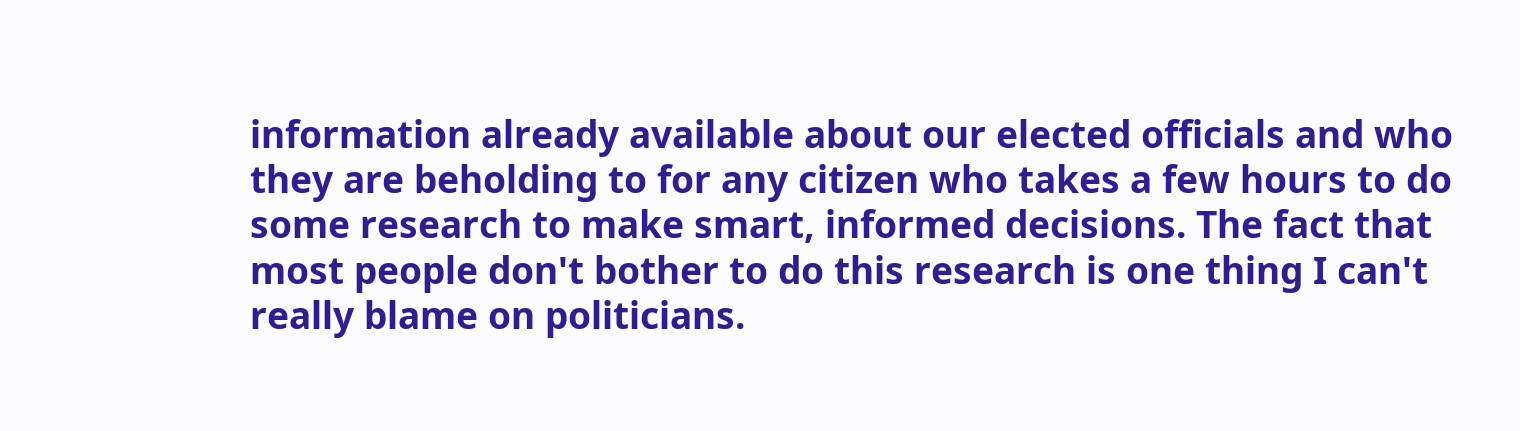information already available about our elected officials and who they are beholding to for any citizen who takes a few hours to do some research to make smart, informed decisions. The fact that most people don't bother to do this research is one thing I can't really blame on politicians.